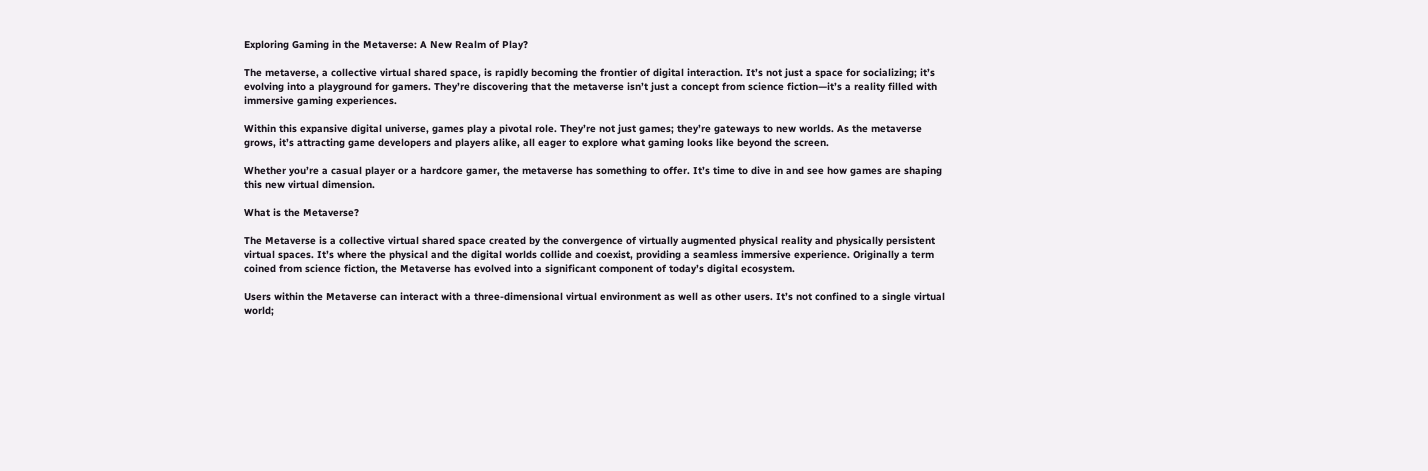Exploring Gaming in the Metaverse: A New Realm of Play?

The metaverse, a collective virtual shared space, is rapidly becoming the frontier of digital interaction. It’s not just a space for socializing; it’s evolving into a playground for gamers. They’re discovering that the metaverse isn’t just a concept from science fiction—it’s a reality filled with immersive gaming experiences.

Within this expansive digital universe, games play a pivotal role. They’re not just games; they’re gateways to new worlds. As the metaverse grows, it’s attracting game developers and players alike, all eager to explore what gaming looks like beyond the screen.

Whether you’re a casual player or a hardcore gamer, the metaverse has something to offer. It’s time to dive in and see how games are shaping this new virtual dimension.

What is the Metaverse?

The Metaverse is a collective virtual shared space created by the convergence of virtually augmented physical reality and physically persistent virtual spaces. It’s where the physical and the digital worlds collide and coexist, providing a seamless immersive experience. Originally a term coined from science fiction, the Metaverse has evolved into a significant component of today’s digital ecosystem.

Users within the Metaverse can interact with a three-dimensional virtual environment as well as other users. It’s not confined to a single virtual world;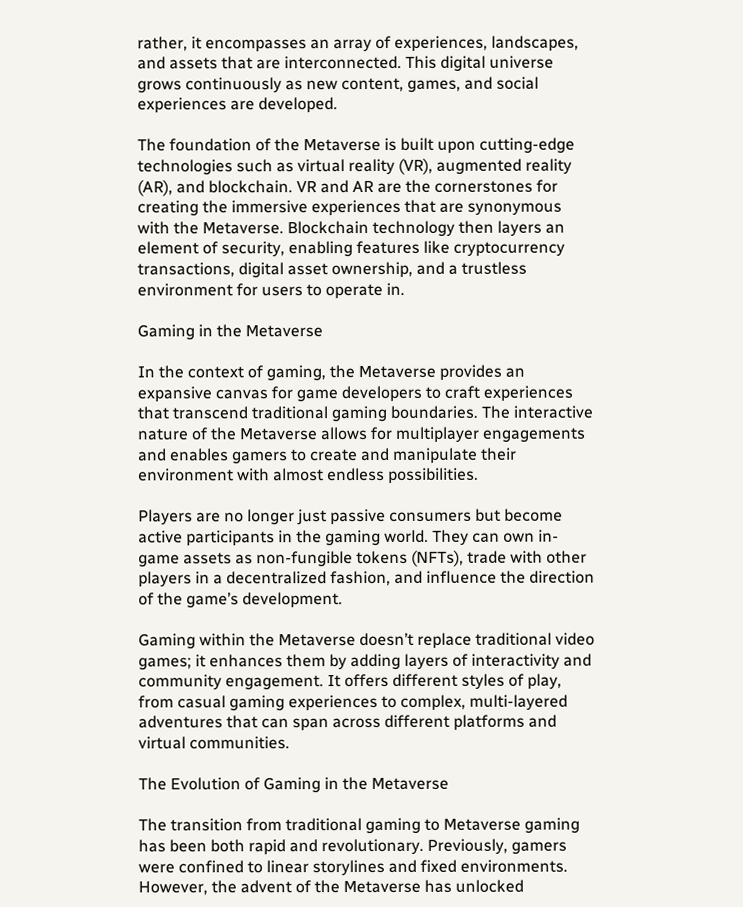rather, it encompasses an array of experiences, landscapes, and assets that are interconnected. This digital universe grows continuously as new content, games, and social experiences are developed.

The foundation of the Metaverse is built upon cutting-edge technologies such as virtual reality (VR), augmented reality (AR), and blockchain. VR and AR are the cornerstones for creating the immersive experiences that are synonymous with the Metaverse. Blockchain technology then layers an element of security, enabling features like cryptocurrency transactions, digital asset ownership, and a trustless environment for users to operate in.

Gaming in the Metaverse

In the context of gaming, the Metaverse provides an expansive canvas for game developers to craft experiences that transcend traditional gaming boundaries. The interactive nature of the Metaverse allows for multiplayer engagements and enables gamers to create and manipulate their environment with almost endless possibilities.

Players are no longer just passive consumers but become active participants in the gaming world. They can own in-game assets as non-fungible tokens (NFTs), trade with other players in a decentralized fashion, and influence the direction of the game’s development.

Gaming within the Metaverse doesn’t replace traditional video games; it enhances them by adding layers of interactivity and community engagement. It offers different styles of play, from casual gaming experiences to complex, multi-layered adventures that can span across different platforms and virtual communities.

The Evolution of Gaming in the Metaverse

The transition from traditional gaming to Metaverse gaming has been both rapid and revolutionary. Previously, gamers were confined to linear storylines and fixed environments. However, the advent of the Metaverse has unlocked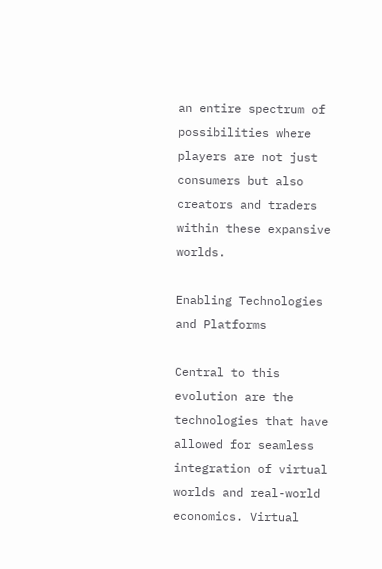an entire spectrum of possibilities where players are not just consumers but also creators and traders within these expansive worlds.

Enabling Technologies and Platforms

Central to this evolution are the technologies that have allowed for seamless integration of virtual worlds and real-world economics. Virtual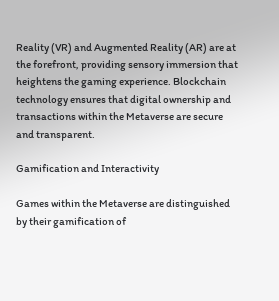Reality (VR) and Augmented Reality (AR) are at the forefront, providing sensory immersion that heightens the gaming experience. Blockchain technology ensures that digital ownership and transactions within the Metaverse are secure and transparent.

Gamification and Interactivity

Games within the Metaverse are distinguished by their gamification of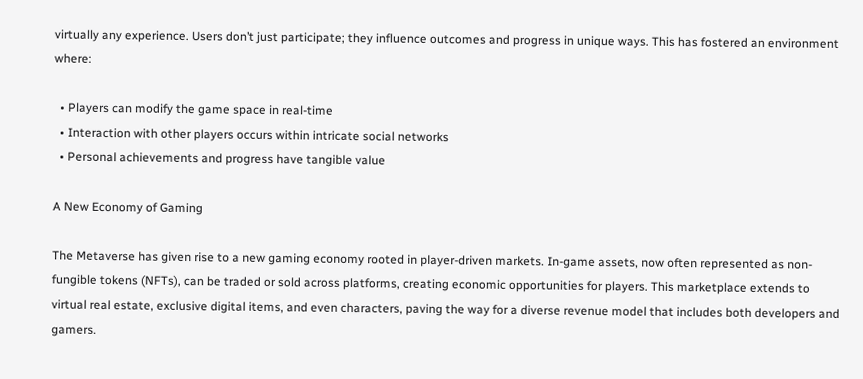virtually any experience. Users don’t just participate; they influence outcomes and progress in unique ways. This has fostered an environment where:

  • Players can modify the game space in real-time
  • Interaction with other players occurs within intricate social networks
  • Personal achievements and progress have tangible value

A New Economy of Gaming

The Metaverse has given rise to a new gaming economy rooted in player-driven markets. In-game assets, now often represented as non-fungible tokens (NFTs), can be traded or sold across platforms, creating economic opportunities for players. This marketplace extends to virtual real estate, exclusive digital items, and even characters, paving the way for a diverse revenue model that includes both developers and gamers.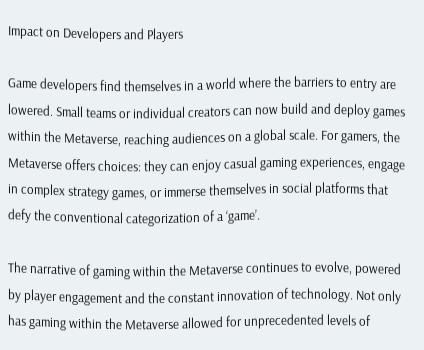Impact on Developers and Players

Game developers find themselves in a world where the barriers to entry are lowered. Small teams or individual creators can now build and deploy games within the Metaverse, reaching audiences on a global scale. For gamers, the Metaverse offers choices: they can enjoy casual gaming experiences, engage in complex strategy games, or immerse themselves in social platforms that defy the conventional categorization of a ‘game’.

The narrative of gaming within the Metaverse continues to evolve, powered by player engagement and the constant innovation of technology. Not only has gaming within the Metaverse allowed for unprecedented levels of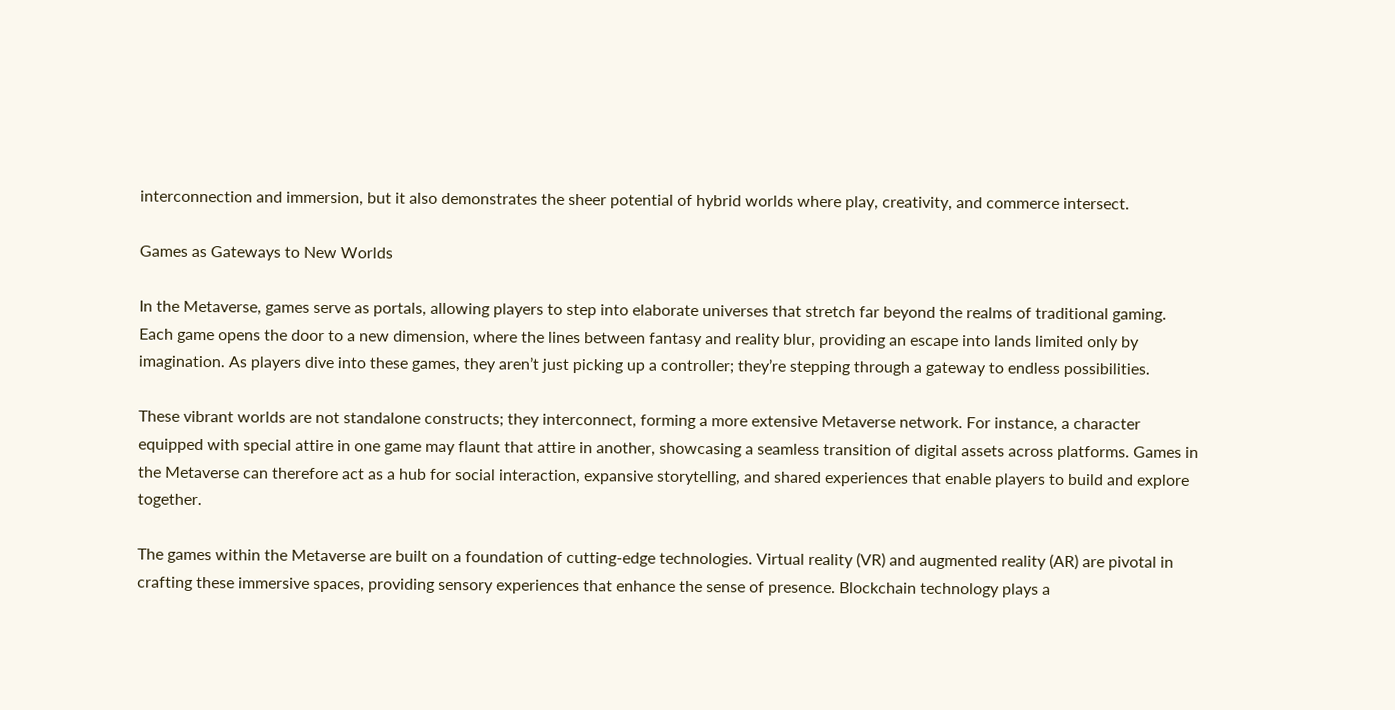interconnection and immersion, but it also demonstrates the sheer potential of hybrid worlds where play, creativity, and commerce intersect.

Games as Gateways to New Worlds

In the Metaverse, games serve as portals, allowing players to step into elaborate universes that stretch far beyond the realms of traditional gaming. Each game opens the door to a new dimension, where the lines between fantasy and reality blur, providing an escape into lands limited only by imagination. As players dive into these games, they aren’t just picking up a controller; they’re stepping through a gateway to endless possibilities.

These vibrant worlds are not standalone constructs; they interconnect, forming a more extensive Metaverse network. For instance, a character equipped with special attire in one game may flaunt that attire in another, showcasing a seamless transition of digital assets across platforms. Games in the Metaverse can therefore act as a hub for social interaction, expansive storytelling, and shared experiences that enable players to build and explore together.

The games within the Metaverse are built on a foundation of cutting-edge technologies. Virtual reality (VR) and augmented reality (AR) are pivotal in crafting these immersive spaces, providing sensory experiences that enhance the sense of presence. Blockchain technology plays a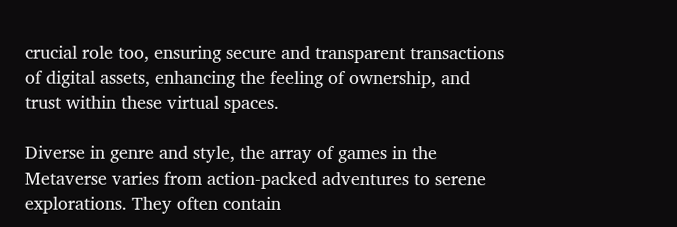crucial role too, ensuring secure and transparent transactions of digital assets, enhancing the feeling of ownership, and trust within these virtual spaces.

Diverse in genre and style, the array of games in the Metaverse varies from action-packed adventures to serene explorations. They often contain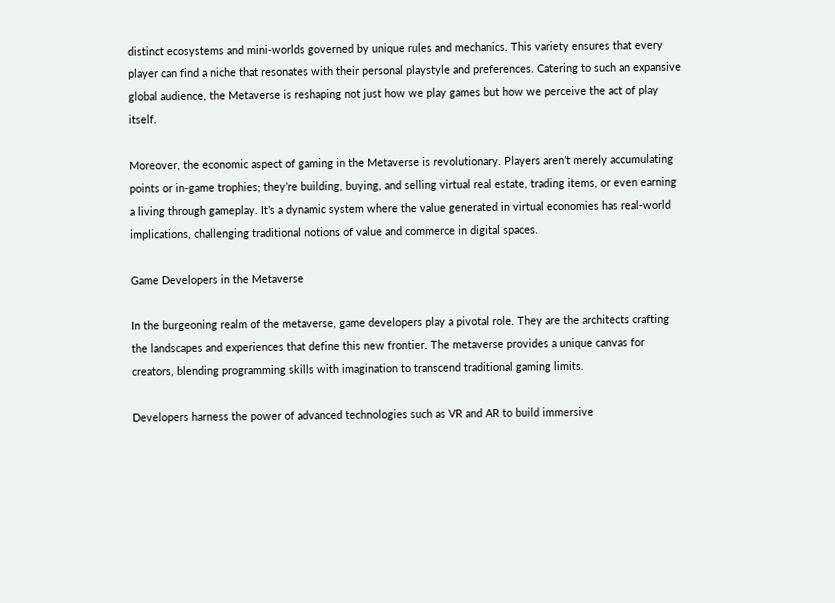distinct ecosystems and mini-worlds governed by unique rules and mechanics. This variety ensures that every player can find a niche that resonates with their personal playstyle and preferences. Catering to such an expansive global audience, the Metaverse is reshaping not just how we play games but how we perceive the act of play itself.

Moreover, the economic aspect of gaming in the Metaverse is revolutionary. Players aren’t merely accumulating points or in-game trophies; they’re building, buying, and selling virtual real estate, trading items, or even earning a living through gameplay. It’s a dynamic system where the value generated in virtual economies has real-world implications, challenging traditional notions of value and commerce in digital spaces.

Game Developers in the Metaverse

In the burgeoning realm of the metaverse, game developers play a pivotal role. They are the architects crafting the landscapes and experiences that define this new frontier. The metaverse provides a unique canvas for creators, blending programming skills with imagination to transcend traditional gaming limits.

Developers harness the power of advanced technologies such as VR and AR to build immersive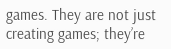games. They are not just creating games; they’re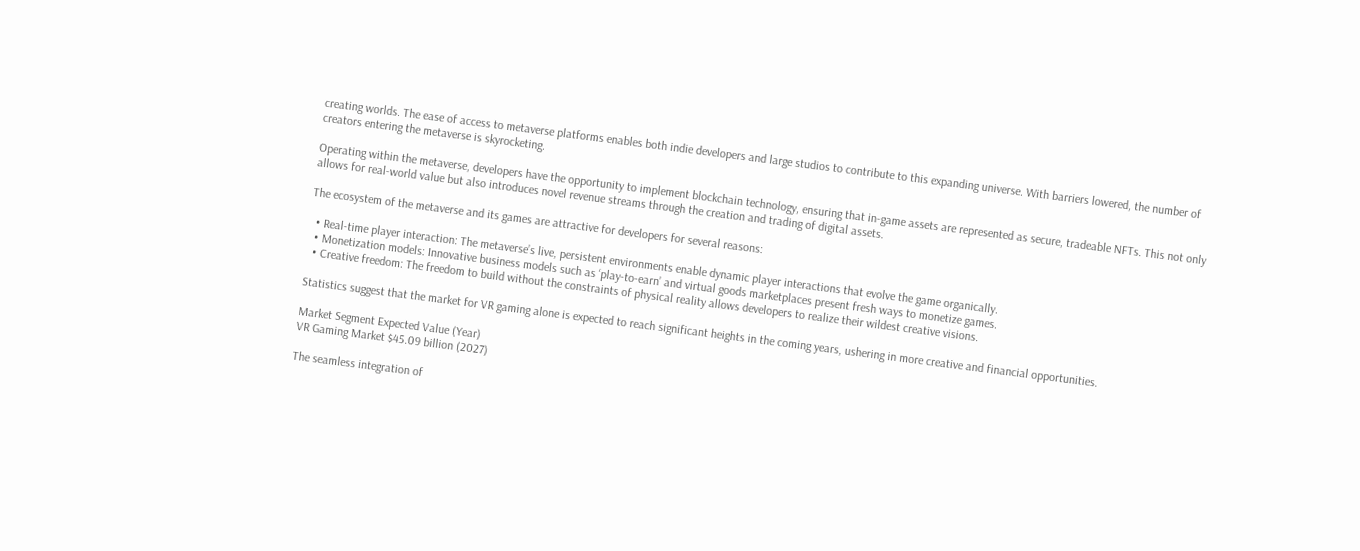creating worlds. The ease of access to metaverse platforms enables both indie developers and large studios to contribute to this expanding universe. With barriers lowered, the number of creators entering the metaverse is skyrocketing.

Operating within the metaverse, developers have the opportunity to implement blockchain technology, ensuring that in-game assets are represented as secure, tradeable NFTs. This not only allows for real-world value but also introduces novel revenue streams through the creation and trading of digital assets.

The ecosystem of the metaverse and its games are attractive for developers for several reasons:

  • Real-time player interaction: The metaverse’s live, persistent environments enable dynamic player interactions that evolve the game organically.
  • Monetization models: Innovative business models such as ‘play-to-earn’ and virtual goods marketplaces present fresh ways to monetize games.
  • Creative freedom: The freedom to build without the constraints of physical reality allows developers to realize their wildest creative visions.

Statistics suggest that the market for VR gaming alone is expected to reach significant heights in the coming years, ushering in more creative and financial opportunities.

Market Segment Expected Value (Year)
VR Gaming Market $45.09 billion (2027)

The seamless integration of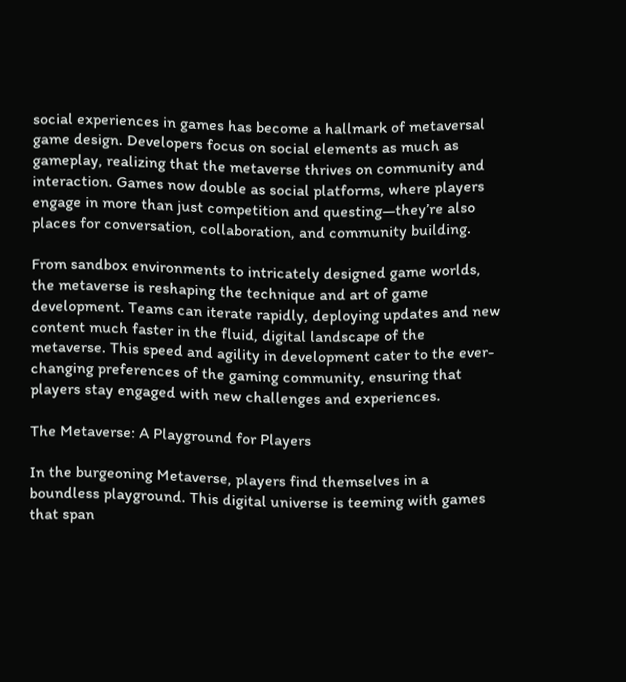social experiences in games has become a hallmark of metaversal game design. Developers focus on social elements as much as gameplay, realizing that the metaverse thrives on community and interaction. Games now double as social platforms, where players engage in more than just competition and questing—they’re also places for conversation, collaboration, and community building.

From sandbox environments to intricately designed game worlds, the metaverse is reshaping the technique and art of game development. Teams can iterate rapidly, deploying updates and new content much faster in the fluid, digital landscape of the metaverse. This speed and agility in development cater to the ever-changing preferences of the gaming community, ensuring that players stay engaged with new challenges and experiences.

The Metaverse: A Playground for Players

In the burgeoning Metaverse, players find themselves in a boundless playground. This digital universe is teeming with games that span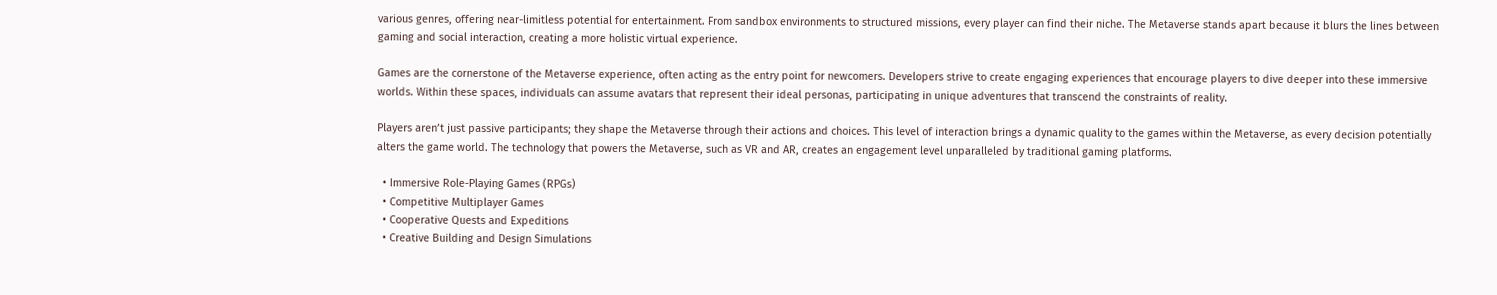various genres, offering near-limitless potential for entertainment. From sandbox environments to structured missions, every player can find their niche. The Metaverse stands apart because it blurs the lines between gaming and social interaction, creating a more holistic virtual experience.

Games are the cornerstone of the Metaverse experience, often acting as the entry point for newcomers. Developers strive to create engaging experiences that encourage players to dive deeper into these immersive worlds. Within these spaces, individuals can assume avatars that represent their ideal personas, participating in unique adventures that transcend the constraints of reality.

Players aren’t just passive participants; they shape the Metaverse through their actions and choices. This level of interaction brings a dynamic quality to the games within the Metaverse, as every decision potentially alters the game world. The technology that powers the Metaverse, such as VR and AR, creates an engagement level unparalleled by traditional gaming platforms.

  • Immersive Role-Playing Games (RPGs)
  • Competitive Multiplayer Games
  • Cooperative Quests and Expeditions
  • Creative Building and Design Simulations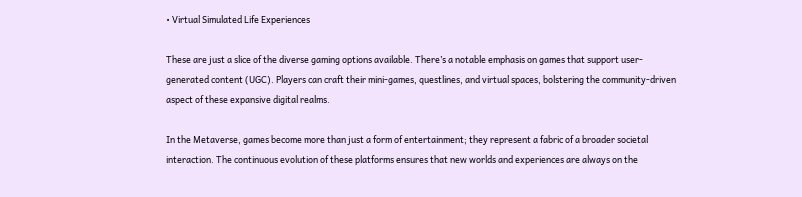• Virtual Simulated Life Experiences

These are just a slice of the diverse gaming options available. There’s a notable emphasis on games that support user-generated content (UGC). Players can craft their mini-games, questlines, and virtual spaces, bolstering the community-driven aspect of these expansive digital realms.

In the Metaverse, games become more than just a form of entertainment; they represent a fabric of a broader societal interaction. The continuous evolution of these platforms ensures that new worlds and experiences are always on the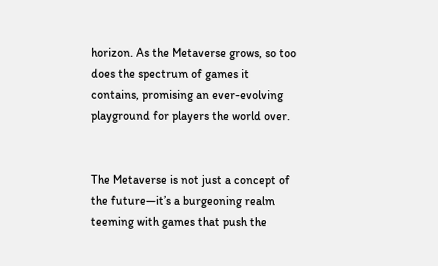horizon. As the Metaverse grows, so too does the spectrum of games it contains, promising an ever-evolving playground for players the world over.


The Metaverse is not just a concept of the future—it’s a burgeoning realm teeming with games that push the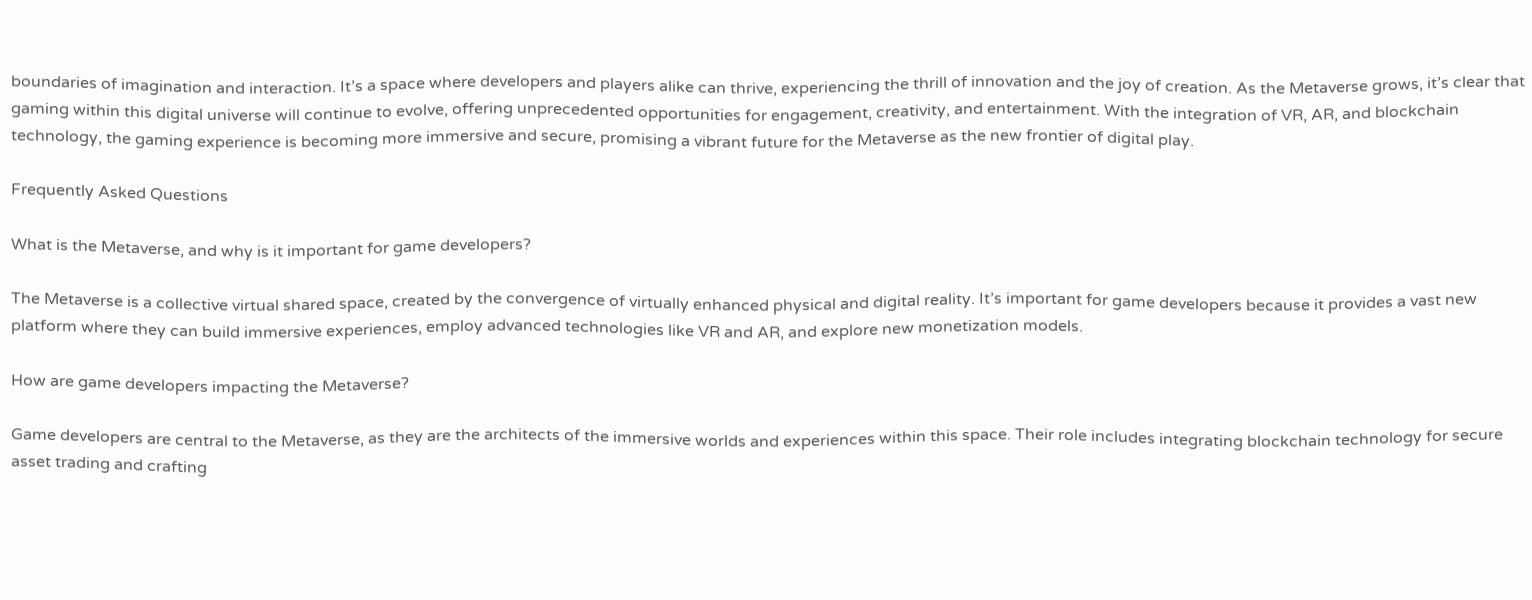boundaries of imagination and interaction. It’s a space where developers and players alike can thrive, experiencing the thrill of innovation and the joy of creation. As the Metaverse grows, it’s clear that gaming within this digital universe will continue to evolve, offering unprecedented opportunities for engagement, creativity, and entertainment. With the integration of VR, AR, and blockchain technology, the gaming experience is becoming more immersive and secure, promising a vibrant future for the Metaverse as the new frontier of digital play.

Frequently Asked Questions

What is the Metaverse, and why is it important for game developers?

The Metaverse is a collective virtual shared space, created by the convergence of virtually enhanced physical and digital reality. It’s important for game developers because it provides a vast new platform where they can build immersive experiences, employ advanced technologies like VR and AR, and explore new monetization models.

How are game developers impacting the Metaverse?

Game developers are central to the Metaverse, as they are the architects of the immersive worlds and experiences within this space. Their role includes integrating blockchain technology for secure asset trading and crafting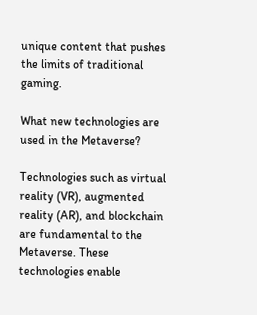unique content that pushes the limits of traditional gaming.

What new technologies are used in the Metaverse?

Technologies such as virtual reality (VR), augmented reality (AR), and blockchain are fundamental to the Metaverse. These technologies enable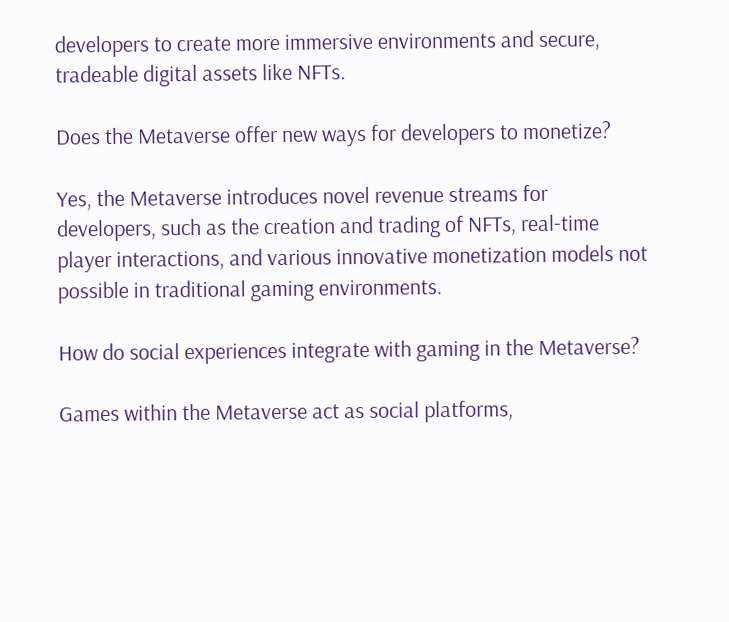developers to create more immersive environments and secure, tradeable digital assets like NFTs.

Does the Metaverse offer new ways for developers to monetize?

Yes, the Metaverse introduces novel revenue streams for developers, such as the creation and trading of NFTs, real-time player interactions, and various innovative monetization models not possible in traditional gaming environments.

How do social experiences integrate with gaming in the Metaverse?

Games within the Metaverse act as social platforms,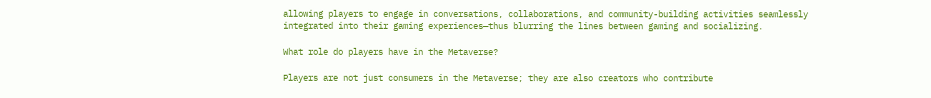allowing players to engage in conversations, collaborations, and community-building activities seamlessly integrated into their gaming experiences—thus blurring the lines between gaming and socializing.

What role do players have in the Metaverse?

Players are not just consumers in the Metaverse; they are also creators who contribute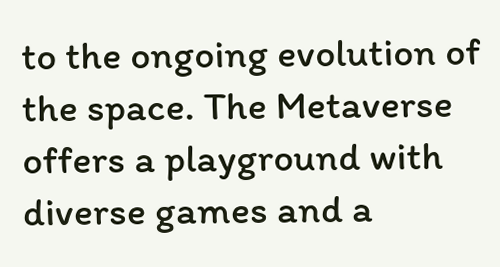to the ongoing evolution of the space. The Metaverse offers a playground with diverse games and a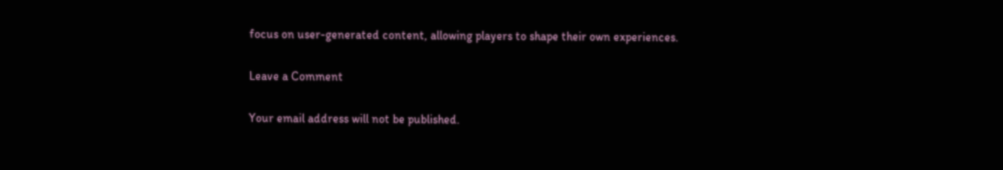focus on user-generated content, allowing players to shape their own experiences.

Leave a Comment

Your email address will not be published.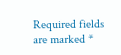Required fields are marked *